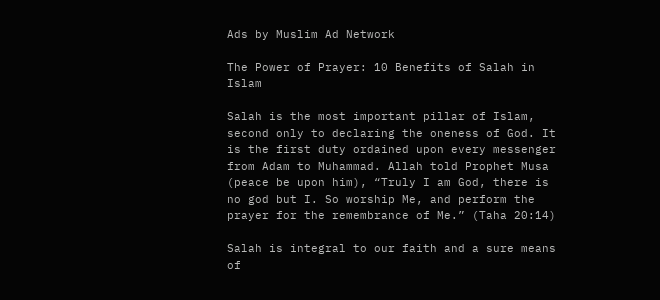Ads by Muslim Ad Network

The Power of Prayer: 10 Benefits of Salah in Islam

Salah is the most important pillar of Islam, second only to declaring the oneness of God. It is the first duty ordained upon every messenger from Adam to Muhammad. Allah told Prophet Musa (peace be upon him), “Truly I am God, there is no god but I. So worship Me, and perform the prayer for the remembrance of Me.” (Taha 20:14)

Salah is integral to our faith and a sure means of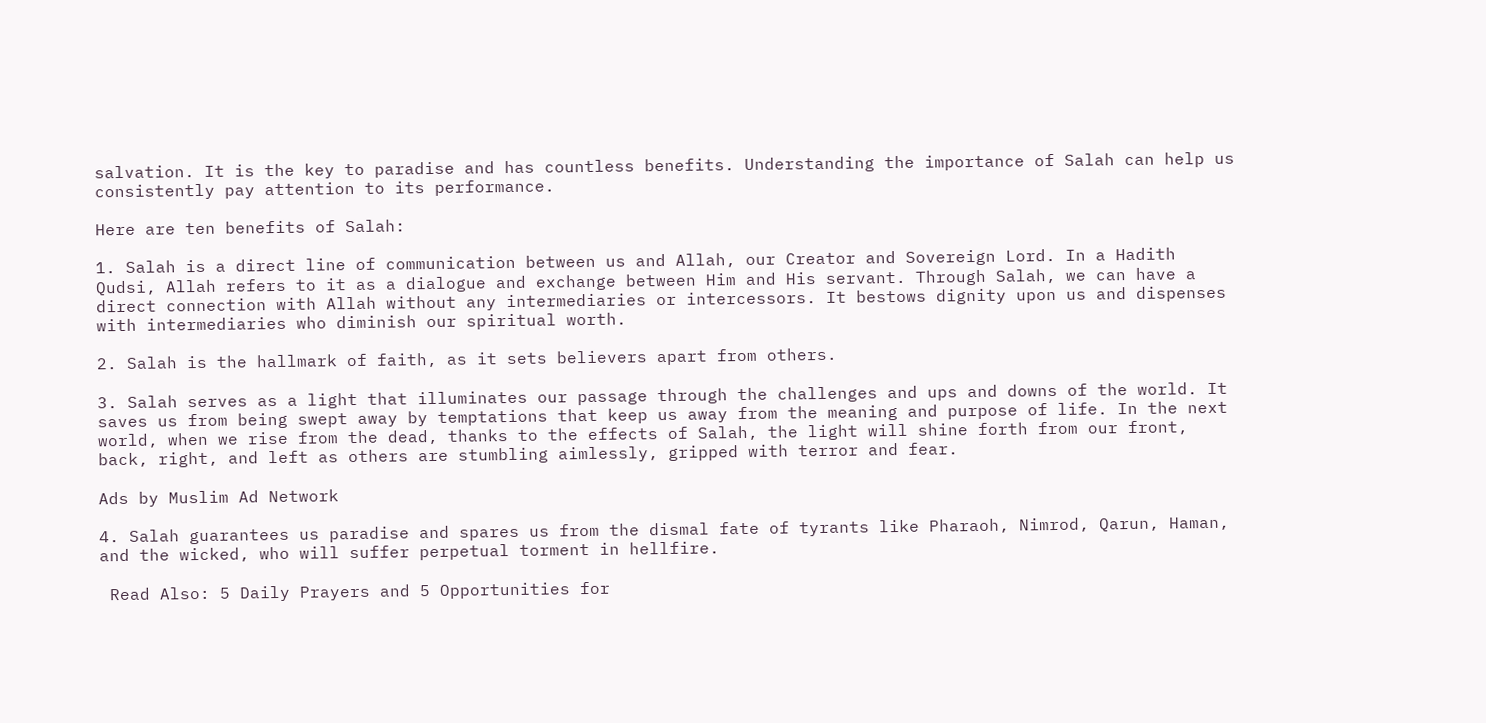salvation. It is the key to paradise and has countless benefits. Understanding the importance of Salah can help us consistently pay attention to its performance.

Here are ten benefits of Salah:

1. Salah is a direct line of communication between us and Allah, our Creator and Sovereign Lord. In a Hadith Qudsi, Allah refers to it as a dialogue and exchange between Him and His servant. Through Salah, we can have a direct connection with Allah without any intermediaries or intercessors. It bestows dignity upon us and dispenses with intermediaries who diminish our spiritual worth.

2. Salah is the hallmark of faith, as it sets believers apart from others.

3. Salah serves as a light that illuminates our passage through the challenges and ups and downs of the world. It saves us from being swept away by temptations that keep us away from the meaning and purpose of life. In the next world, when we rise from the dead, thanks to the effects of Salah, the light will shine forth from our front, back, right, and left as others are stumbling aimlessly, gripped with terror and fear.

Ads by Muslim Ad Network

4. Salah guarantees us paradise and spares us from the dismal fate of tyrants like Pharaoh, Nimrod, Qarun, Haman, and the wicked, who will suffer perpetual torment in hellfire.

 Read Also: 5 Daily Prayers and 5 Opportunities for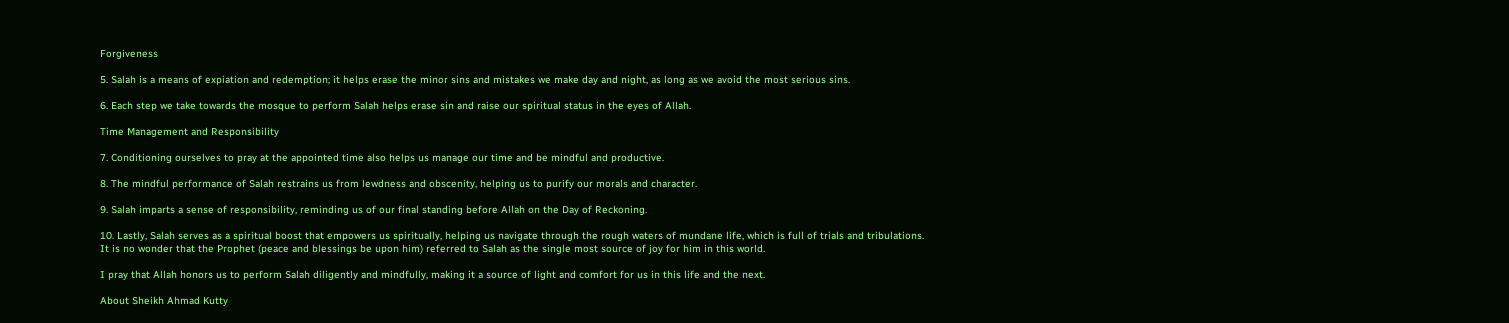Forgiveness

5. Salah is a means of expiation and redemption; it helps erase the minor sins and mistakes we make day and night, as long as we avoid the most serious sins.

6. Each step we take towards the mosque to perform Salah helps erase sin and raise our spiritual status in the eyes of Allah.

Time Management and Responsibility

7. Conditioning ourselves to pray at the appointed time also helps us manage our time and be mindful and productive.

8. The mindful performance of Salah restrains us from lewdness and obscenity, helping us to purify our morals and character.

9. Salah imparts a sense of responsibility, reminding us of our final standing before Allah on the Day of Reckoning.

10. Lastly, Salah serves as a spiritual boost that empowers us spiritually, helping us navigate through the rough waters of mundane life, which is full of trials and tribulations.
It is no wonder that the Prophet (peace and blessings be upon him) referred to Salah as the single most source of joy for him in this world.

I pray that Allah honors us to perform Salah diligently and mindfully, making it a source of light and comfort for us in this life and the next.

About Sheikh Ahmad Kutty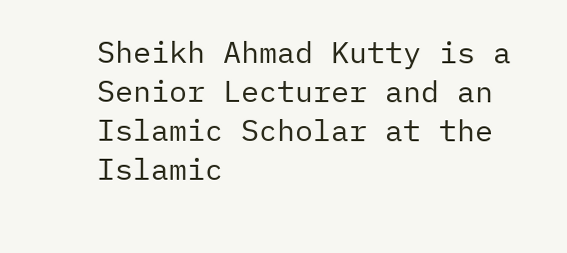Sheikh Ahmad Kutty is a Senior Lecturer and an Islamic Scholar at the Islamic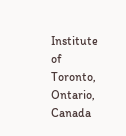Institute of Toronto, Ontario, Canada